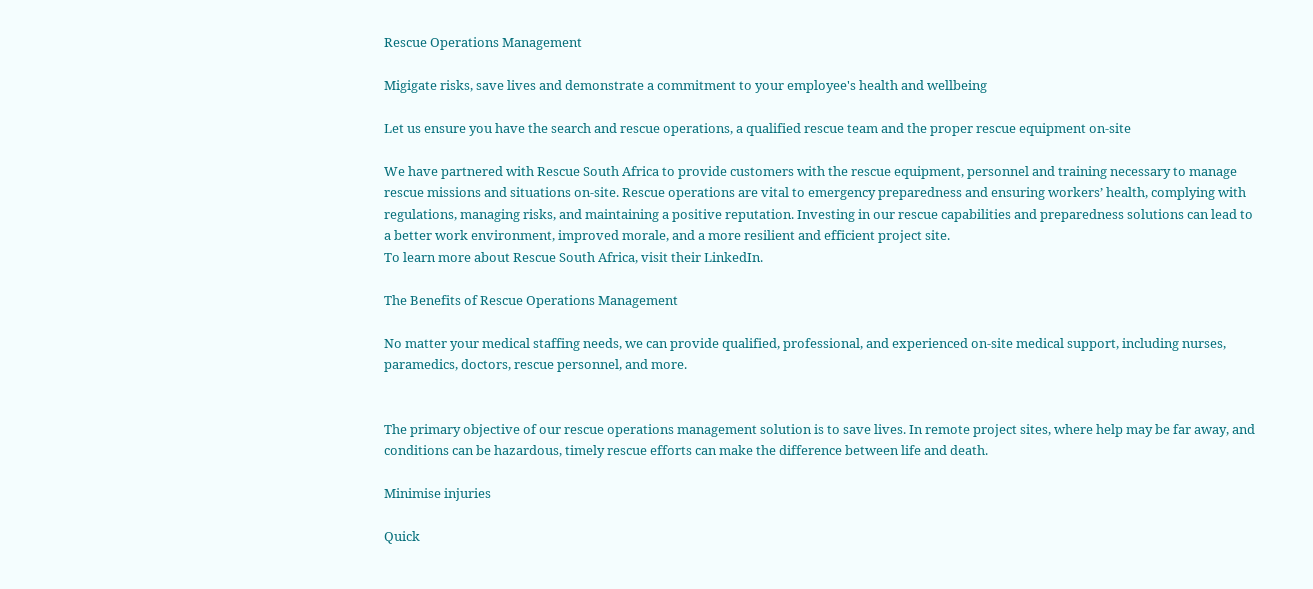Rescue Operations Management

Migigate risks, save lives and demonstrate a commitment to your employee's health and wellbeing

Let us ensure you have the search and rescue operations, a qualified rescue team and the proper rescue equipment on-site

We have partnered with Rescue South Africa to provide customers with the rescue equipment, personnel and training necessary to manage rescue missions and situations on-site. Rescue operations are vital to emergency preparedness and ensuring workers’ health, complying with regulations, managing risks, and maintaining a positive reputation. Investing in our rescue capabilities and preparedness solutions can lead to a better work environment, improved morale, and a more resilient and efficient project site.
To learn more about Rescue South Africa, visit their LinkedIn.

The Benefits of Rescue Operations Management

No matter your medical staffing needs, we can provide qualified, professional, and experienced on-site medical support, including nurses, paramedics, doctors, rescue personnel, and more.


The primary objective of our rescue operations management solution is to save lives. In remote project sites, where help may be far away, and conditions can be hazardous, timely rescue efforts can make the difference between life and death.

Minimise injuries

Quick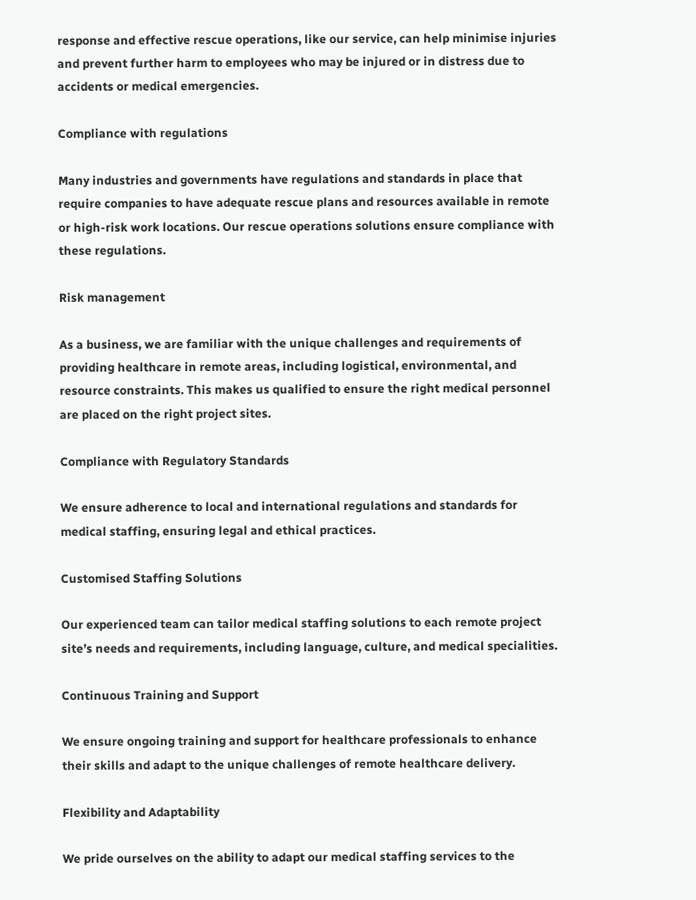response and effective rescue operations, like our service, can help minimise injuries and prevent further harm to employees who may be injured or in distress due to accidents or medical emergencies.

Compliance with regulations

Many industries and governments have regulations and standards in place that require companies to have adequate rescue plans and resources available in remote or high-risk work locations. Our rescue operations solutions ensure compliance with these regulations.

Risk management

As a business, we are familiar with the unique challenges and requirements of providing healthcare in remote areas, including logistical, environmental, and resource constraints. This makes us qualified to ensure the right medical personnel are placed on the right project sites.

Compliance with Regulatory Standards

We ensure adherence to local and international regulations and standards for medical staffing, ensuring legal and ethical practices.

Customised Staffing Solutions

Our experienced team can tailor medical staffing solutions to each remote project site’s needs and requirements, including language, culture, and medical specialities.

Continuous Training and Support

We ensure ongoing training and support for healthcare professionals to enhance their skills and adapt to the unique challenges of remote healthcare delivery.

Flexibility and Adaptability

We pride ourselves on the ability to adapt our medical staffing services to the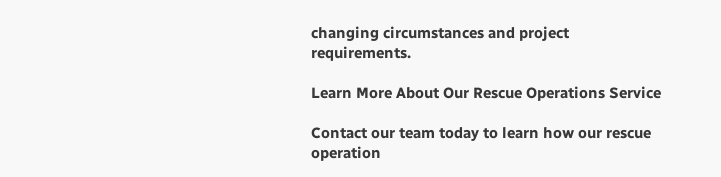changing circumstances and project requirements.

Learn More About Our Rescue Operations Service

Contact our team today to learn how our rescue operation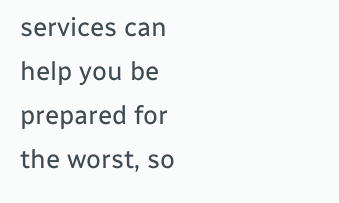services can help you be prepared for the worst, so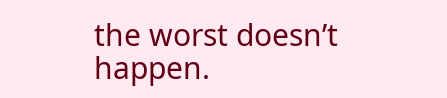the worst doesn’t happen.